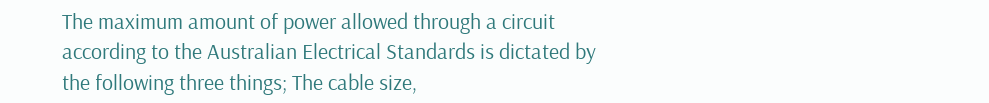The maximum amount of power allowed through a circuit according to the Australian Electrical Standards is dictated by the following three things; The cable size,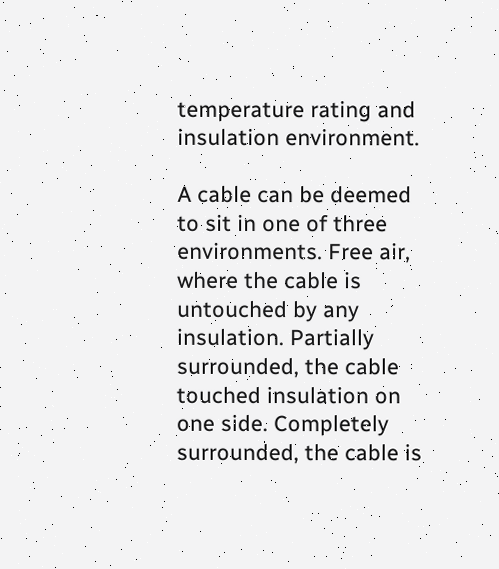temperature rating and insulation environment.

A cable can be deemed to sit in one of three environments. Free air, where the cable is untouched by any insulation. Partially surrounded, the cable touched insulation on one side. Completely surrounded, the cable is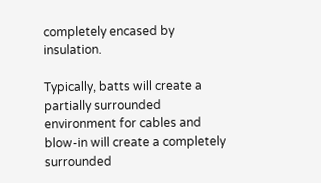completely encased by insulation.

Typically, batts will create a partially surrounded environment for cables and blow-in will create a completely surrounded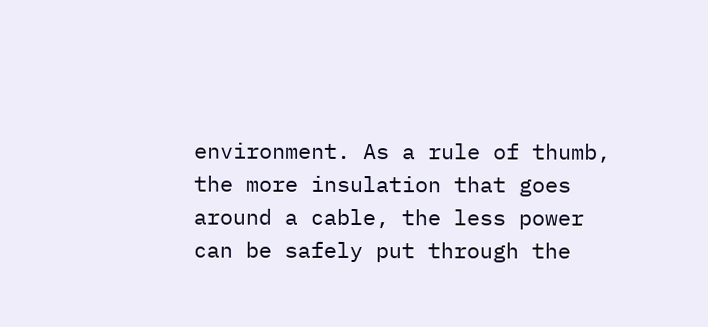environment. As a rule of thumb, the more insulation that goes around a cable, the less power can be safely put through the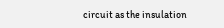circuit as the insulation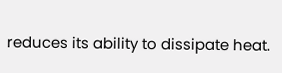reduces its ability to dissipate heat.